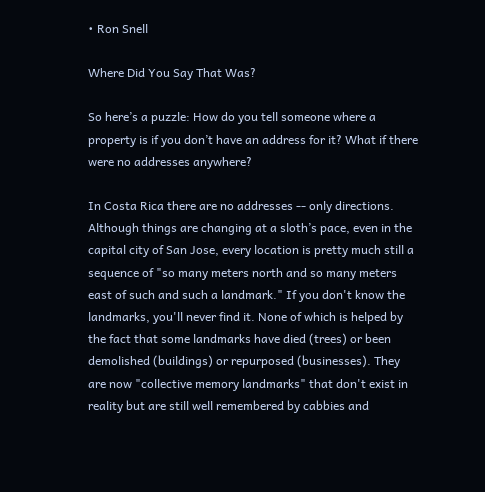• Ron Snell

Where Did You Say That Was?

So here’s a puzzle: How do you tell someone where a property is if you don’t have an address for it? What if there were no addresses anywhere?

In Costa Rica there are no addresses -- only directions. Although things are changing at a sloth’s pace, even in the capital city of San Jose, every location is pretty much still a sequence of "so many meters north and so many meters east of such and such a landmark." If you don't know the landmarks, you'll never find it. None of which is helped by the fact that some landmarks have died (trees) or been demolished (buildings) or repurposed (businesses). They are now "collective memory landmarks" that don't exist in reality but are still well remembered by cabbies and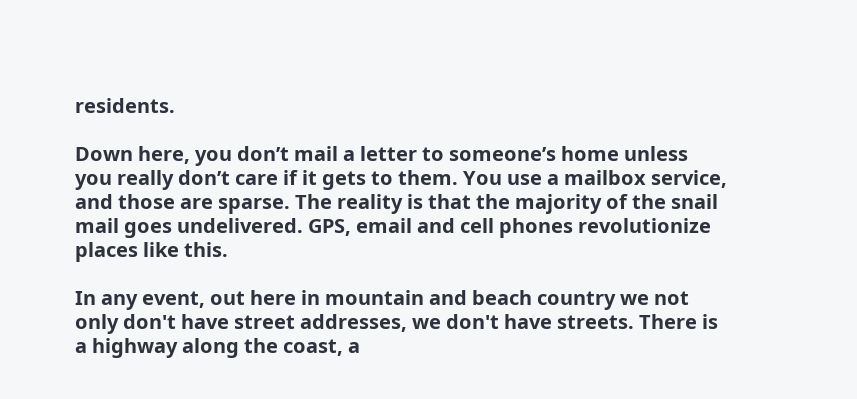residents.

Down here, you don’t mail a letter to someone’s home unless you really don’t care if it gets to them. You use a mailbox service, and those are sparse. The reality is that the majority of the snail mail goes undelivered. GPS, email and cell phones revolutionize places like this.

In any event, out here in mountain and beach country we not only don't have street addresses, we don't have streets. There is a highway along the coast, a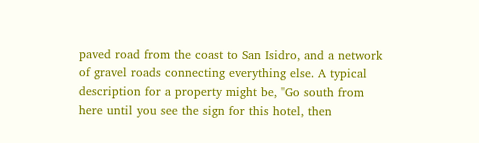paved road from the coast to San Isidro, and a network of gravel roads connecting everything else. A typical description for a property might be, "Go south from here until you see the sign for this hotel, then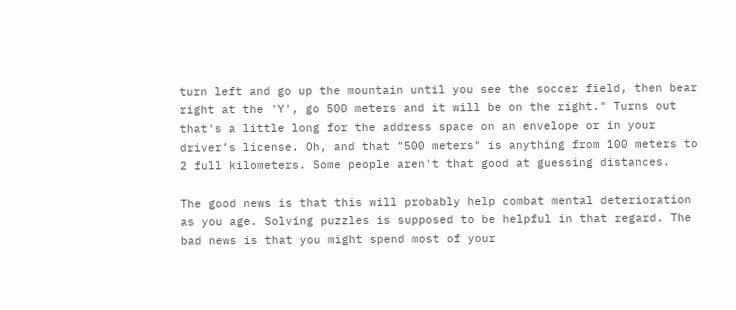turn left and go up the mountain until you see the soccer field, then bear right at the 'Y', go 500 meters and it will be on the right." Turns out that's a little long for the address space on an envelope or in your driver’s license. Oh, and that "500 meters" is anything from 100 meters to 2 full kilometers. Some people aren't that good at guessing distances.

The good news is that this will probably help combat mental deterioration as you age. Solving puzzles is supposed to be helpful in that regard. The bad news is that you might spend most of your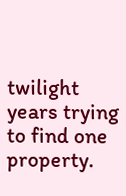twilight years trying to find one property.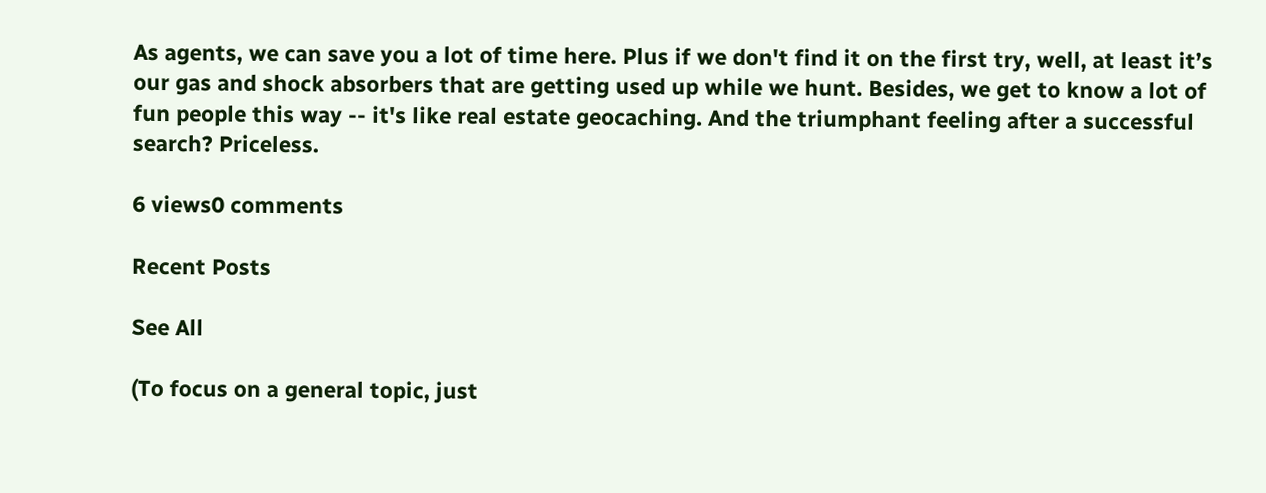As agents, we can save you a lot of time here. Plus if we don't find it on the first try, well, at least it’s our gas and shock absorbers that are getting used up while we hunt. Besides, we get to know a lot of fun people this way -- it's like real estate geocaching. And the triumphant feeling after a successful search? Priceless.

6 views0 comments

Recent Posts

See All

(To focus on a general topic, just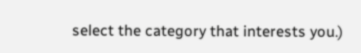select the category that interests you.)